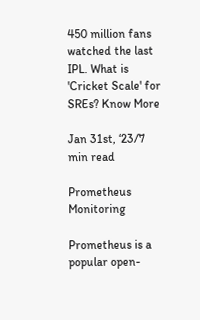450 million fans watched the last IPL. What is 'Cricket Scale' for SREs? Know More

Jan 31st, ‘23/7 min read

Prometheus Monitoring

Prometheus is a popular open-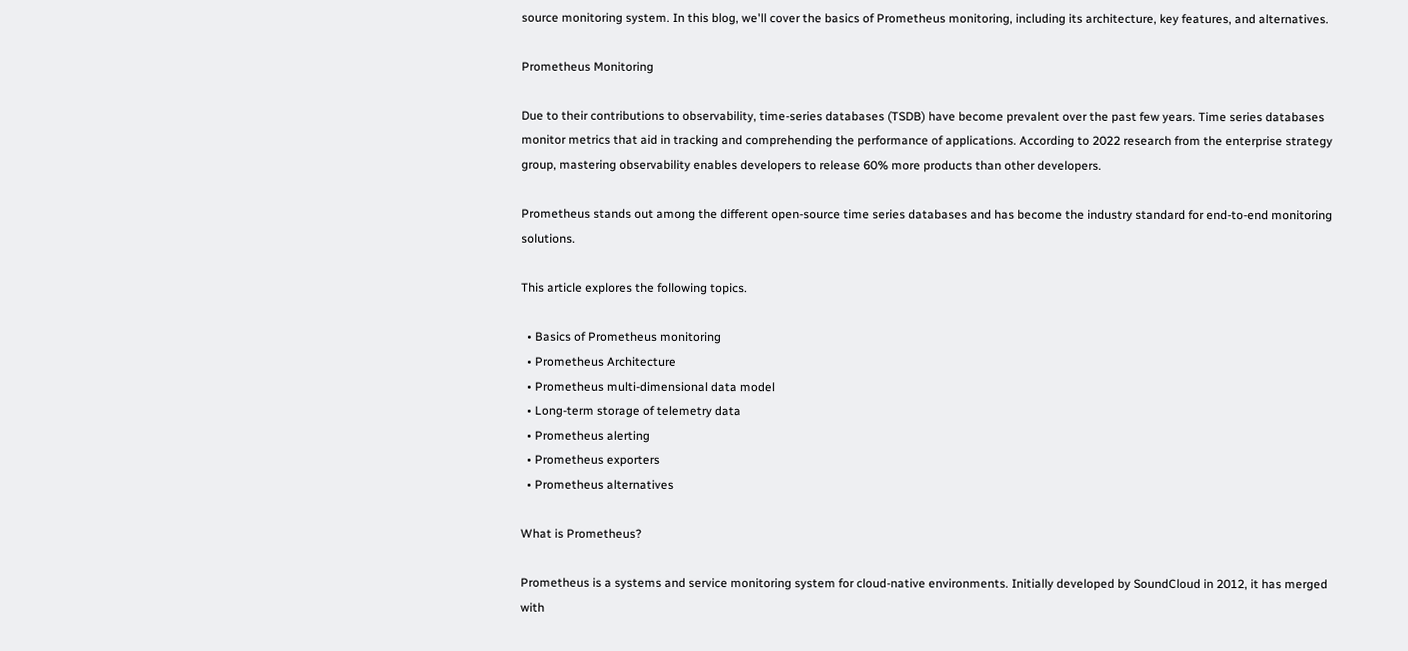source monitoring system. In this blog, we'll cover the basics of Prometheus monitoring, including its architecture, key features, and alternatives.

Prometheus Monitoring

Due to their contributions to observability, time-series databases (TSDB) have become prevalent over the past few years. Time series databases monitor metrics that aid in tracking and comprehending the performance of applications. According to 2022 research from the enterprise strategy group, mastering observability enables developers to release 60% more products than other developers.

Prometheus stands out among the different open-source time series databases and has become the industry standard for end-to-end monitoring solutions.

This article explores the following topics.

  • Basics of Prometheus monitoring
  • Prometheus Architecture
  • Prometheus multi-dimensional data model
  • Long-term storage of telemetry data
  • Prometheus alerting
  • Prometheus exporters
  • Prometheus alternatives

What is Prometheus?

Prometheus is a systems and service monitoring system for cloud-native environments. Initially developed by SoundCloud in 2012, it has merged with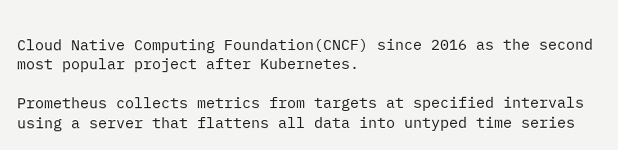Cloud Native Computing Foundation(CNCF) since 2016 as the second most popular project after Kubernetes.

Prometheus collects metrics from targets at specified intervals using a server that flattens all data into untyped time series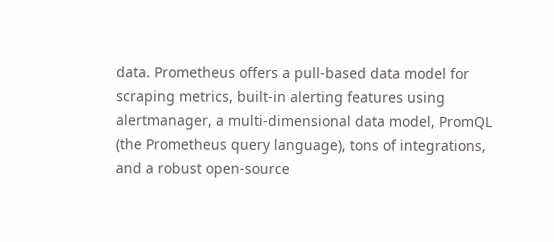data. Prometheus offers a pull-based data model for scraping metrics, built-in alerting features using alertmanager, a multi-dimensional data model, PromQL (the Prometheus query language), tons of integrations, and a robust open-source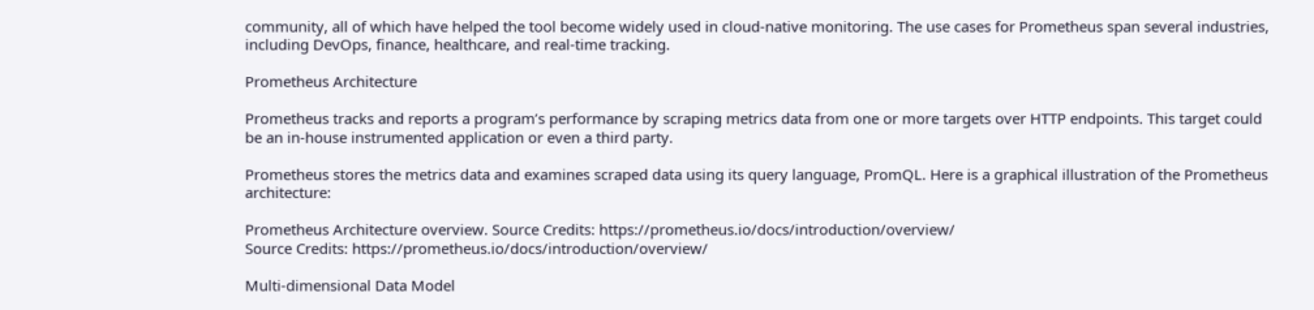community, all of which have helped the tool become widely used in cloud-native monitoring. The use cases for Prometheus span several industries, including DevOps, finance, healthcare, and real-time tracking.

Prometheus Architecture

Prometheus tracks and reports a program’s performance by scraping metrics data from one or more targets over HTTP endpoints. This target could be an in-house instrumented application or even a third party.

Prometheus stores the metrics data and examines scraped data using its query language, PromQL. Here is a graphical illustration of the Prometheus architecture:

Prometheus Architecture overview. Source Credits: https://prometheus.io/docs/introduction/overview/
Source Credits: https://prometheus.io/docs/introduction/overview/

Multi-dimensional Data Model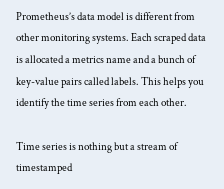Prometheus’s data model is different from other monitoring systems. Each scraped data is allocated a metrics name and a bunch of key-value pairs called labels. This helps you identify the time series from each other.

Time series is nothing but a stream of timestamped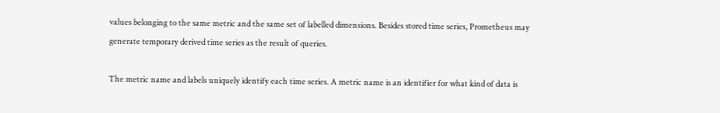values belonging to the same metric and the same set of labelled dimensions. Besides stored time series, Prometheus may generate temporary derived time series as the result of queries.

The metric name and labels uniquely identify each time series. A metric name is an identifier for what kind of data is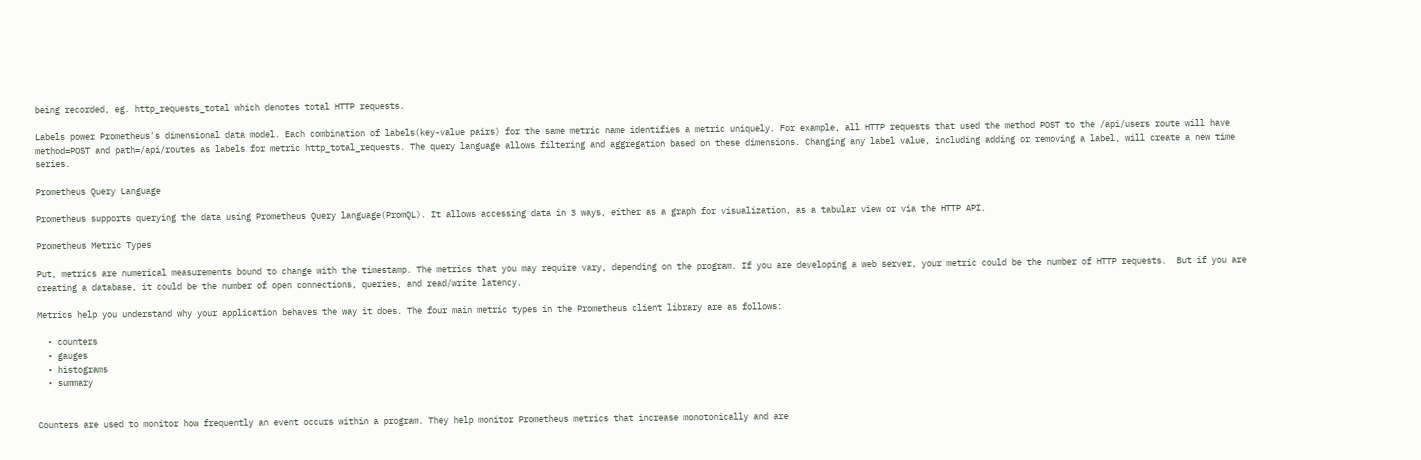being recorded, eg. http_requests_total which denotes total HTTP requests.

Labels power Prometheus's dimensional data model. Each combination of labels(key-value pairs) for the same metric name identifies a metric uniquely. For example, all HTTP requests that used the method POST to the /api/users route will have method=POST and path=/api/routes as labels for metric http_total_requests. The query language allows filtering and aggregation based on these dimensions. Changing any label value, including adding or removing a label, will create a new time series.

Prometheus Query Language

Prometheus supports querying the data using Prometheus Query language(PromQL). It allows accessing data in 3 ways, either as a graph for visualization, as a tabular view or via the HTTP API.

Prometheus Metric Types

Put, metrics are numerical measurements bound to change with the timestamp. The metrics that you may require vary, depending on the program. If you are developing a web server, your metric could be the number of HTTP requests.  But if you are creating a database, it could be the number of open connections, queries, and read/write latency.

Metrics help you understand why your application behaves the way it does. The four main metric types in the Prometheus client library are as follows:

  • counters
  • gauges
  • histograms
  • summary


Counters are used to monitor how frequently an event occurs within a program. They help monitor Prometheus metrics that increase monotonically and are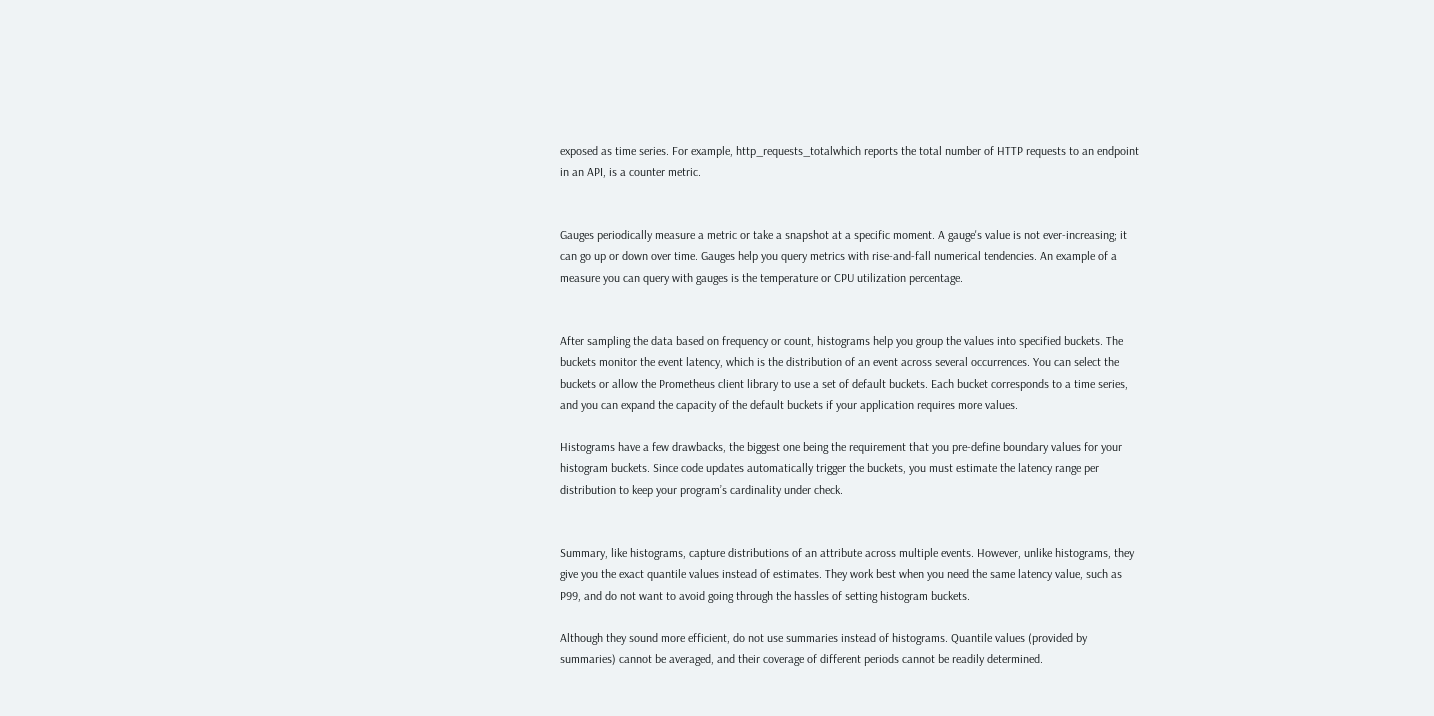exposed as time series. For example, http_requests_totalwhich reports the total number of HTTP requests to an endpoint in an API, is a counter metric.


Gauges periodically measure a metric or take a snapshot at a specific moment. A gauge's value is not ever-increasing; it can go up or down over time. Gauges help you query metrics with rise-and-fall numerical tendencies. An example of a measure you can query with gauges is the temperature or CPU utilization percentage.


After sampling the data based on frequency or count, histograms help you group the values into specified buckets. The buckets monitor the event latency, which is the distribution of an event across several occurrences. You can select the buckets or allow the Prometheus client library to use a set of default buckets. Each bucket corresponds to a time series, and you can expand the capacity of the default buckets if your application requires more values.

Histograms have a few drawbacks, the biggest one being the requirement that you pre-define boundary values for your histogram buckets. Since code updates automatically trigger the buckets, you must estimate the latency range per distribution to keep your program’s cardinality under check.


Summary, like histograms, capture distributions of an attribute across multiple events. However, unlike histograms, they give you the exact quantile values instead of estimates. They work best when you need the same latency value, such as P99, and do not want to avoid going through the hassles of setting histogram buckets.

Although they sound more efficient, do not use summaries instead of histograms. Quantile values (provided by summaries) cannot be averaged, and their coverage of different periods cannot be readily determined.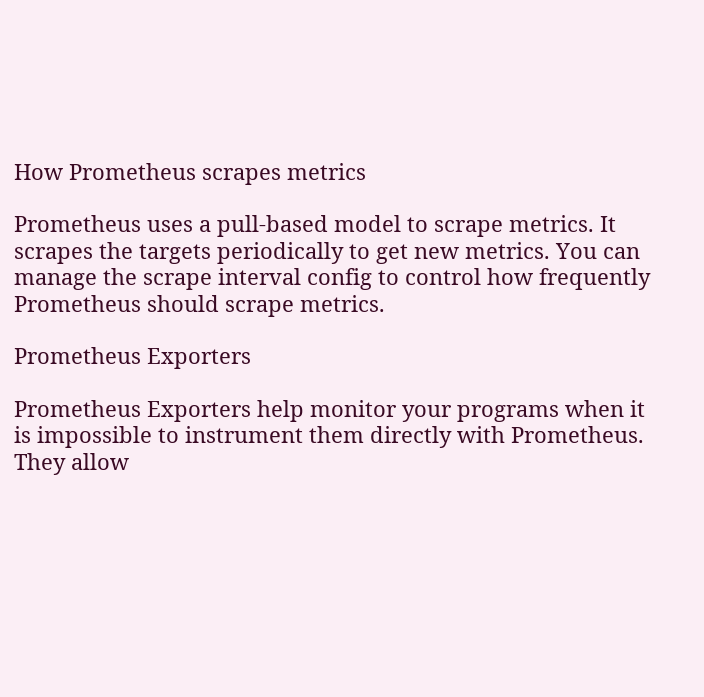How Prometheus scrapes metrics

Prometheus uses a pull-based model to scrape metrics. It scrapes the targets periodically to get new metrics. You can manage the scrape interval config to control how frequently Prometheus should scrape metrics.

Prometheus Exporters

Prometheus Exporters help monitor your programs when it is impossible to instrument them directly with Prometheus. They allow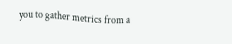you to gather metrics from a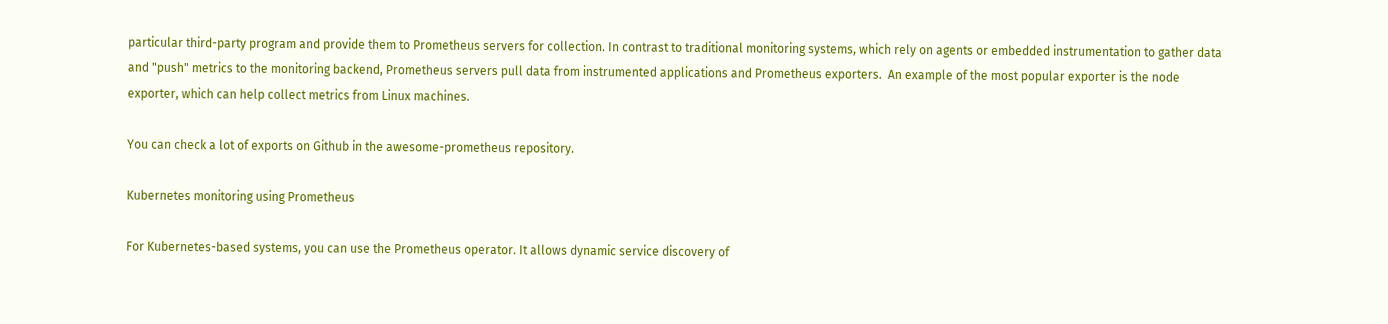particular third-party program and provide them to Prometheus servers for collection. In contrast to traditional monitoring systems, which rely on agents or embedded instrumentation to gather data and "push" metrics to the monitoring backend, Prometheus servers pull data from instrumented applications and Prometheus exporters.  An example of the most popular exporter is the node exporter, which can help collect metrics from Linux machines.

You can check a lot of exports on Github in the awesome-prometheus repository.

Kubernetes monitoring using Prometheus

For Kubernetes-based systems, you can use the Prometheus operator. It allows dynamic service discovery of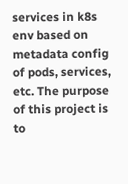services in k8s env based on metadata config of pods, services, etc. The purpose of this project is to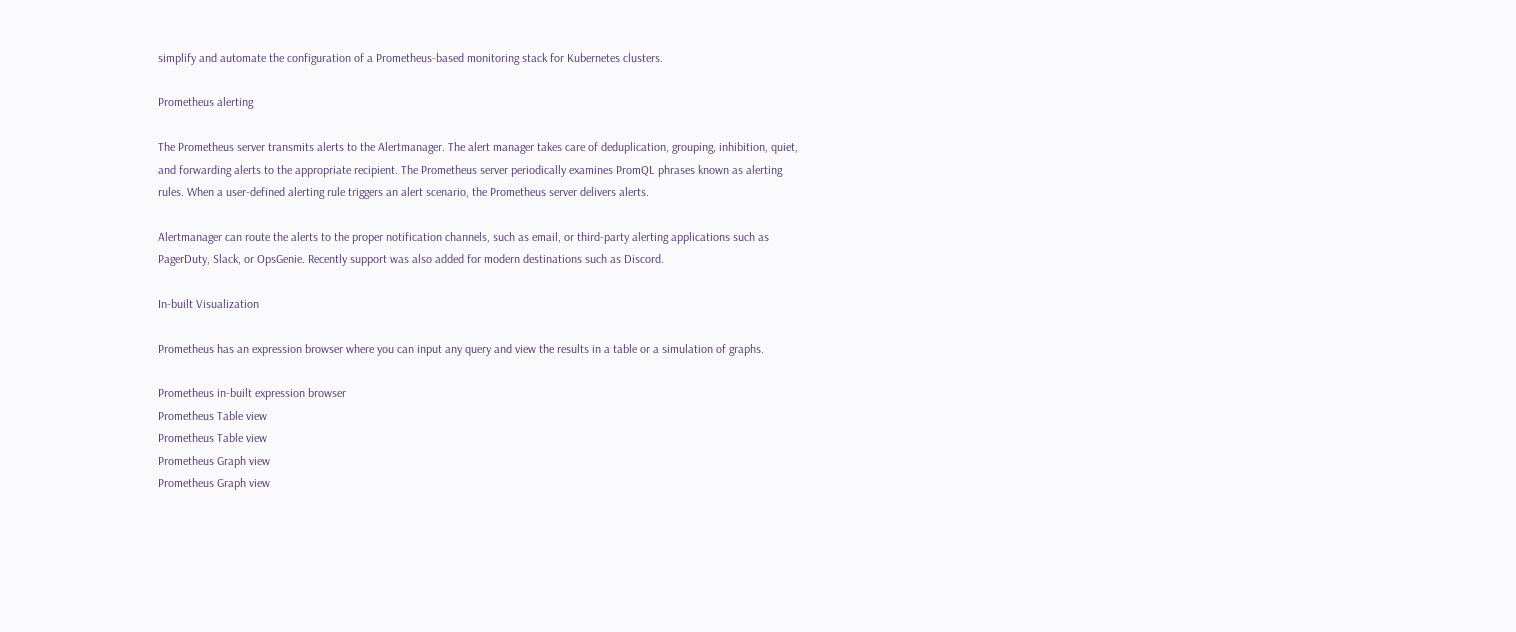simplify and automate the configuration of a Prometheus-based monitoring stack for Kubernetes clusters.

Prometheus alerting

The Prometheus server transmits alerts to the Alertmanager. The alert manager takes care of deduplication, grouping, inhibition, quiet, and forwarding alerts to the appropriate recipient. The Prometheus server periodically examines PromQL phrases known as alerting rules. When a user-defined alerting rule triggers an alert scenario, the Prometheus server delivers alerts.

Alertmanager can route the alerts to the proper notification channels, such as email, or third-party alerting applications such as PagerDuty, Slack, or OpsGenie. Recently support was also added for modern destinations such as Discord.

In-built Visualization

Prometheus has an expression browser where you can input any query and view the results in a table or a simulation of graphs.

Prometheus in-built expression browser
Prometheus Table view
Prometheus Table view
Prometheus Graph view
Prometheus Graph view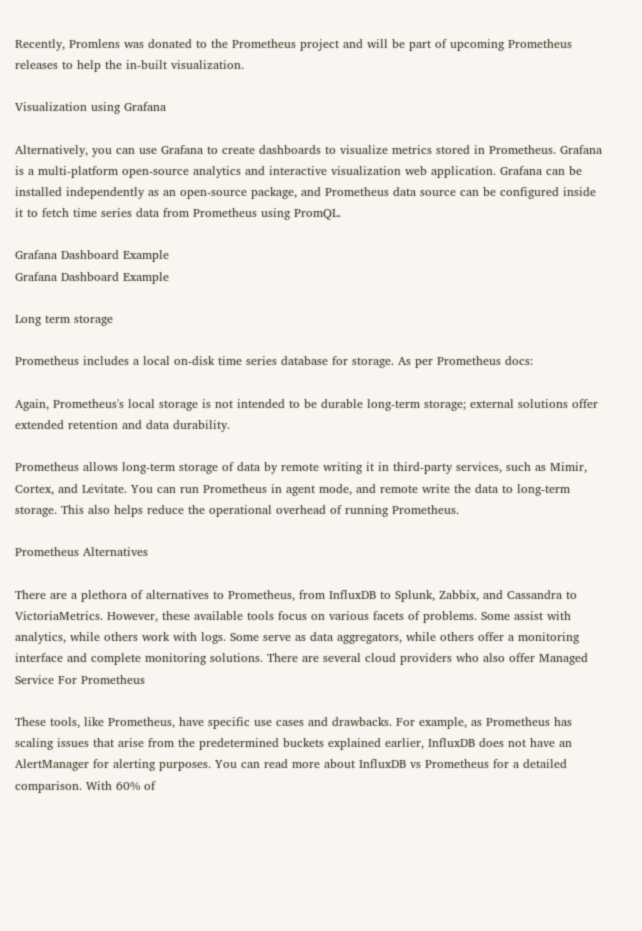Recently, Promlens was donated to the Prometheus project and will be part of upcoming Prometheus releases to help the in-built visualization.

Visualization using Grafana

Alternatively, you can use Grafana to create dashboards to visualize metrics stored in Prometheus. Grafana is a multi-platform open-source analytics and interactive visualization web application. Grafana can be installed independently as an open-source package, and Prometheus data source can be configured inside it to fetch time series data from Prometheus using PromQL.

Grafana Dashboard Example
Grafana Dashboard Example

Long term storage

Prometheus includes a local on-disk time series database for storage. As per Prometheus docs:

Again, Prometheus's local storage is not intended to be durable long-term storage; external solutions offer extended retention and data durability.

Prometheus allows long-term storage of data by remote writing it in third-party services, such as Mimir, Cortex, and Levitate. You can run Prometheus in agent mode, and remote write the data to long-term storage. This also helps reduce the operational overhead of running Prometheus.

Prometheus Alternatives

There are a plethora of alternatives to Prometheus, from InfluxDB to Splunk, Zabbix, and Cassandra to VictoriaMetrics. However, these available tools focus on various facets of problems. Some assist with analytics, while others work with logs. Some serve as data aggregators, while others offer a monitoring interface and complete monitoring solutions. There are several cloud providers who also offer Managed Service For Prometheus

These tools, like Prometheus, have specific use cases and drawbacks. For example, as Prometheus has scaling issues that arise from the predetermined buckets explained earlier, InfluxDB does not have an AlertManager for alerting purposes. You can read more about InfluxDB vs Prometheus for a detailed comparison. With 60% of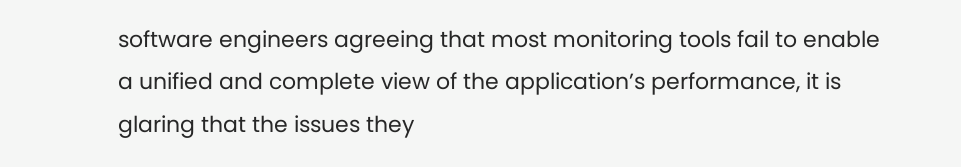software engineers agreeing that most monitoring tools fail to enable a unified and complete view of the application’s performance, it is glaring that the issues they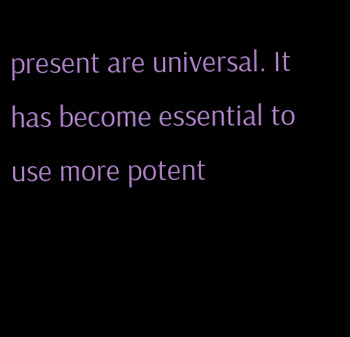present are universal. It has become essential to use more potent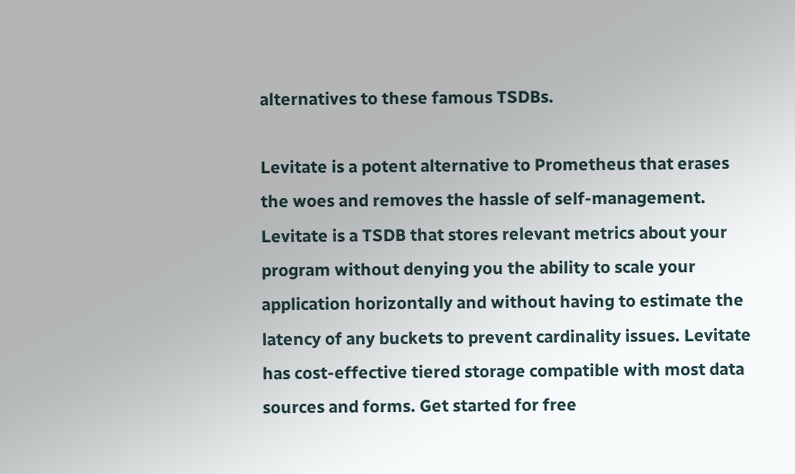alternatives to these famous TSDBs.

Levitate is a potent alternative to Prometheus that erases the woes and removes the hassle of self-management. Levitate is a TSDB that stores relevant metrics about your program without denying you the ability to scale your application horizontally and without having to estimate the latency of any buckets to prevent cardinality issues. Levitate has cost-effective tiered storage compatible with most data sources and forms. Get started for free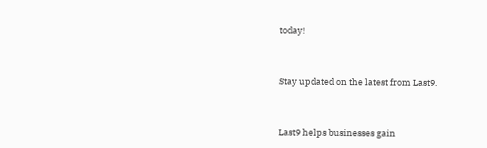today!



Stay updated on the latest from Last9.



Last9 helps businesses gain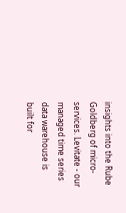insights into the Rube Goldberg of micro-services. Levitate - our managed time series data warehouse is built for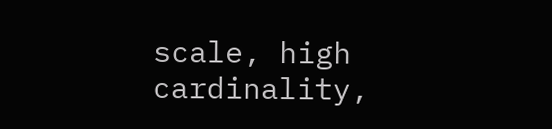scale, high cardinality,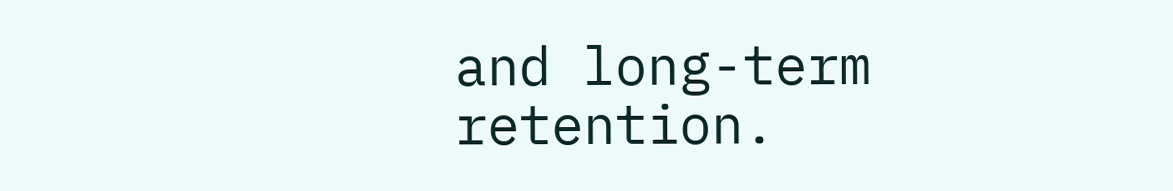and long-term retention.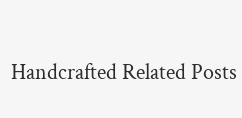Handcrafted Related Posts